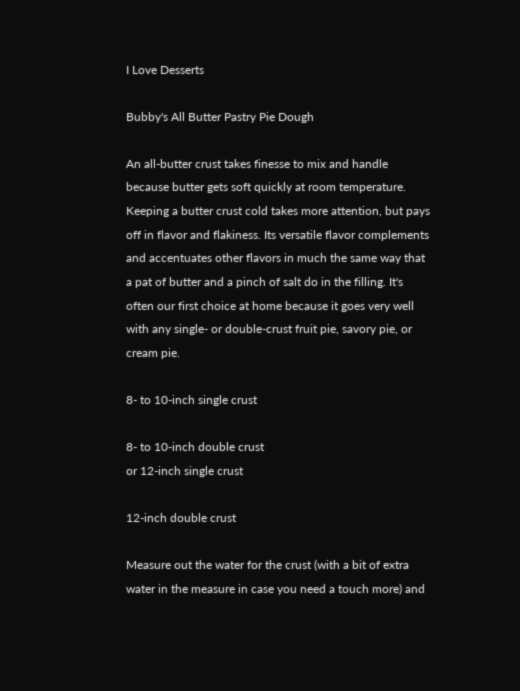I Love Desserts

Bubby's All Butter Pastry Pie Dough

An all-butter crust takes finesse to mix and handle because butter gets soft quickly at room temperature. Keeping a butter crust cold takes more attention, but pays off in flavor and flakiness. Its versatile flavor complements and accentuates other flavors in much the same way that a pat of butter and a pinch of salt do in the filling. It's often our first choice at home because it goes very well with any single- or double-crust fruit pie, savory pie, or cream pie.

8- to 10-inch single crust

8- to 10-inch double crust
or 12-inch single crust

12-inch double crust

Measure out the water for the crust (with a bit of extra water in the measure in case you need a touch more) and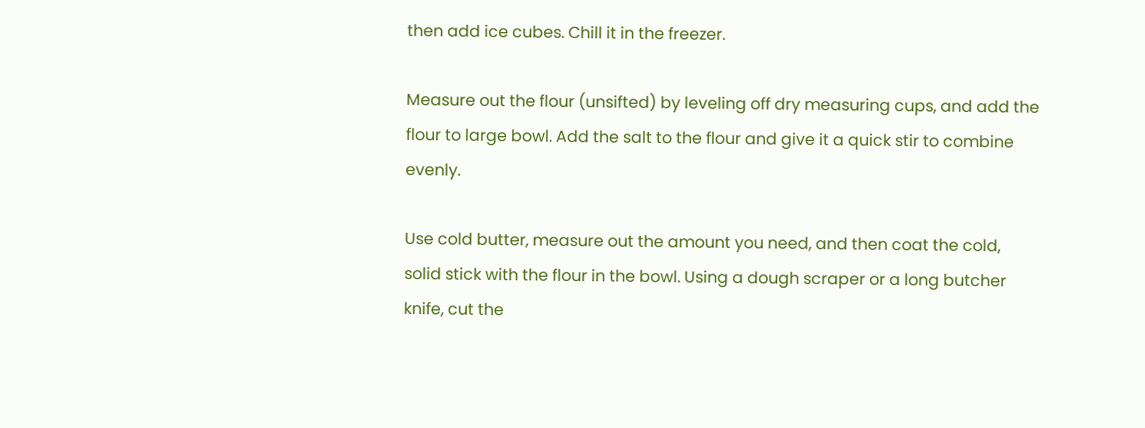then add ice cubes. Chill it in the freezer.

Measure out the flour (unsifted) by leveling off dry measuring cups, and add the flour to large bowl. Add the salt to the flour and give it a quick stir to combine evenly.

Use cold butter, measure out the amount you need, and then coat the cold, solid stick with the flour in the bowl. Using a dough scraper or a long butcher knife, cut the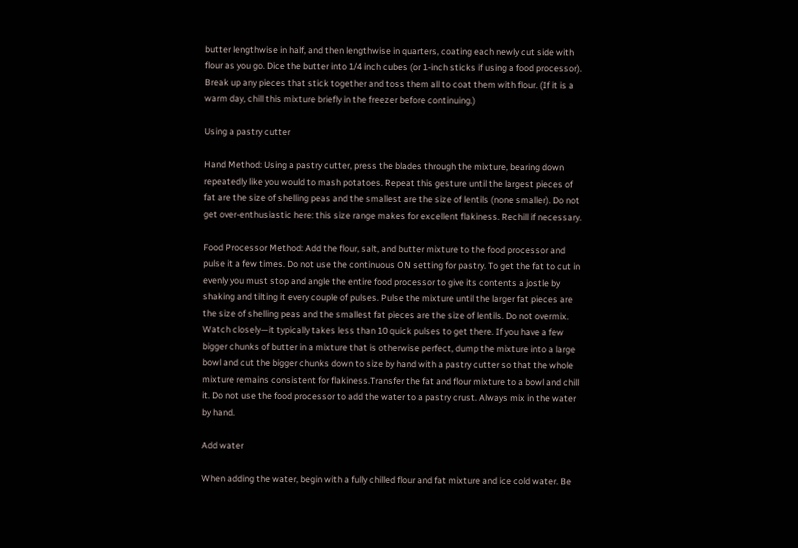butter lengthwise in half, and then lengthwise in quarters, coating each newly cut side with flour as you go. Dice the butter into 1/4 inch cubes (or 1-inch sticks if using a food processor). Break up any pieces that stick together and toss them all to coat them with flour. (If it is a warm day, chill this mixture briefly in the freezer before continuing.)

Using a pastry cutter

Hand Method: Using a pastry cutter, press the blades through the mixture, bearing down repeatedly like you would to mash potatoes. Repeat this gesture until the largest pieces of fat are the size of shelling peas and the smallest are the size of lentils (none smaller). Do not get over-enthusiastic here: this size range makes for excellent flakiness. Rechill if necessary.

Food Processor Method: Add the flour, salt, and butter mixture to the food processor and pulse it a few times. Do not use the continuous ON setting for pastry. To get the fat to cut in evenly you must stop and angle the entire food processor to give its contents a jostle by shaking and tilting it every couple of pulses. Pulse the mixture until the larger fat pieces are the size of shelling peas and the smallest fat pieces are the size of lentils. Do not overmix. Watch closely—it typically takes less than 10 quick pulses to get there. If you have a few bigger chunks of butter in a mixture that is otherwise perfect, dump the mixture into a large bowl and cut the bigger chunks down to size by hand with a pastry cutter so that the whole mixture remains consistent for flakiness.Transfer the fat and flour mixture to a bowl and chill it. Do not use the food processor to add the water to a pastry crust. Always mix in the water by hand.

Add water

When adding the water, begin with a fully chilled flour and fat mixture and ice cold water. Be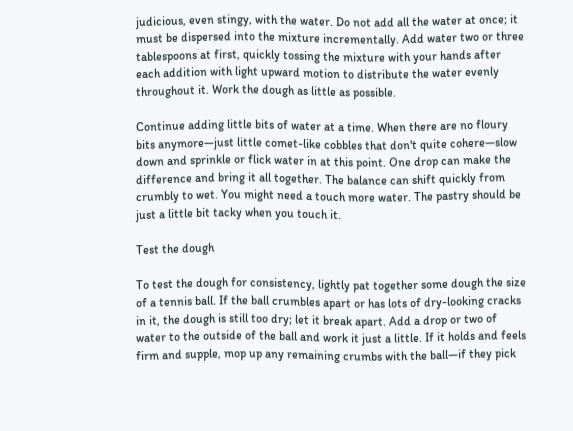judicious, even stingy, with the water. Do not add all the water at once; it must be dispersed into the mixture incrementally. Add water two or three tablespoons at first, quickly tossing the mixture with your hands after each addition with light upward motion to distribute the water evenly throughout it. Work the dough as little as possible.

Continue adding little bits of water at a time. When there are no floury bits anymore—just little comet-like cobbles that don't quite cohere—slow down and sprinkle or flick water in at this point. One drop can make the difference and bring it all together. The balance can shift quickly from crumbly to wet. You might need a touch more water. The pastry should be just a little bit tacky when you touch it.

Test the dough

To test the dough for consistency, lightly pat together some dough the size of a tennis ball. If the ball crumbles apart or has lots of dry-looking cracks in it, the dough is still too dry; let it break apart. Add a drop or two of water to the outside of the ball and work it just a little. If it holds and feels firm and supple, mop up any remaining crumbs with the ball—if they pick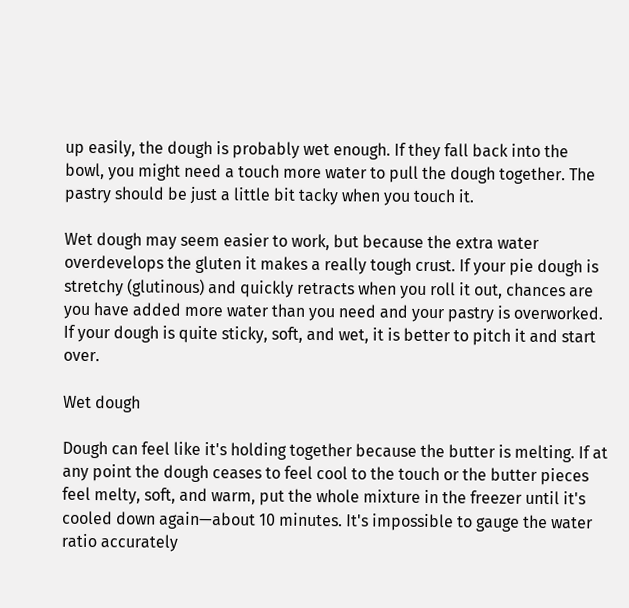up easily, the dough is probably wet enough. If they fall back into the bowl, you might need a touch more water to pull the dough together. The pastry should be just a little bit tacky when you touch it.

Wet dough may seem easier to work, but because the extra water overdevelops the gluten it makes a really tough crust. If your pie dough is stretchy (glutinous) and quickly retracts when you roll it out, chances are you have added more water than you need and your pastry is overworked. If your dough is quite sticky, soft, and wet, it is better to pitch it and start over.

Wet dough

Dough can feel like it's holding together because the butter is melting. If at any point the dough ceases to feel cool to the touch or the butter pieces feel melty, soft, and warm, put the whole mixture in the freezer until it's cooled down again—about 10 minutes. It's impossible to gauge the water ratio accurately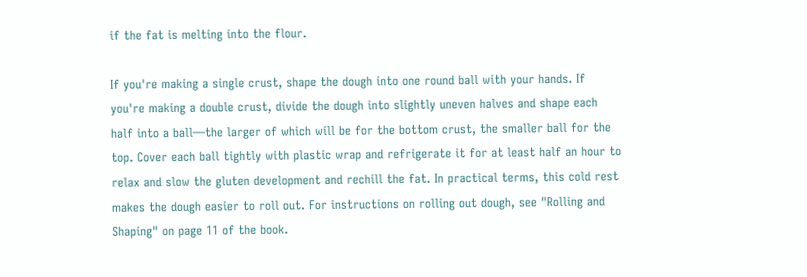if the fat is melting into the flour.

If you're making a single crust, shape the dough into one round ball with your hands. If you're making a double crust, divide the dough into slightly uneven halves and shape each half into a ball—the larger of which will be for the bottom crust, the smaller ball for the top. Cover each ball tightly with plastic wrap and refrigerate it for at least half an hour to relax and slow the gluten development and rechill the fat. In practical terms, this cold rest makes the dough easier to roll out. For instructions on rolling out dough, see "Rolling and Shaping" on page 11 of the book.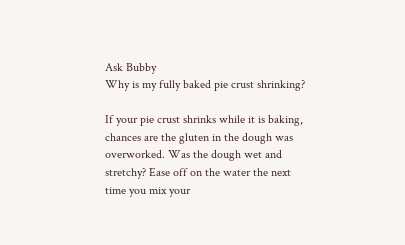Ask Bubby
Why is my fully baked pie crust shrinking?

If your pie crust shrinks while it is baking, chances are the gluten in the dough was overworked. Was the dough wet and stretchy? Ease off on the water the next time you mix your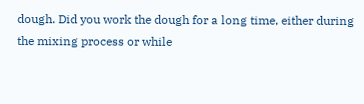dough. Did you work the dough for a long time, either during the mixing process or while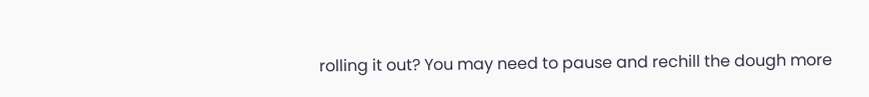rolling it out? You may need to pause and rechill the dough more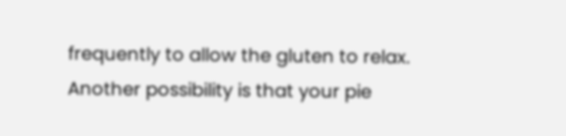frequently to allow the gluten to relax. Another possibility is that your pie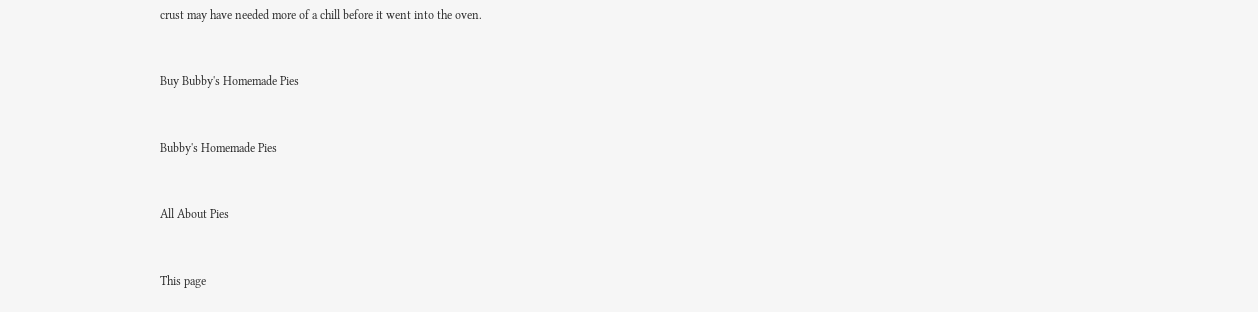crust may have needed more of a chill before it went into the oven.


Buy Bubby's Homemade Pies


Bubby's Homemade Pies


All About Pies


This page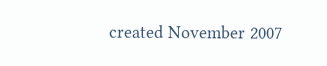created November 2007